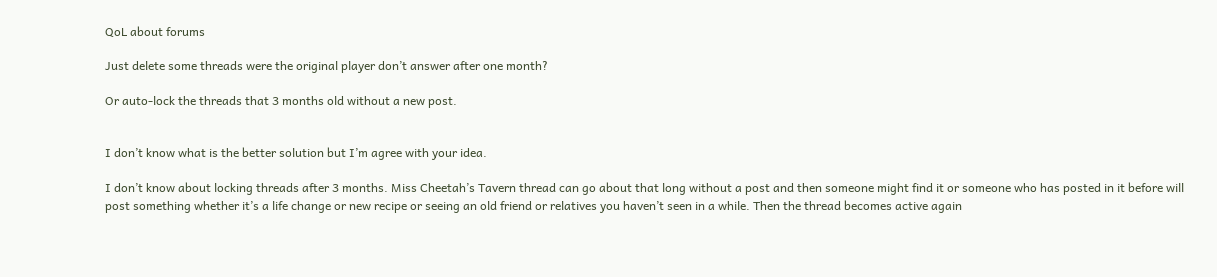QoL about forums

Just delete some threads were the original player don’t answer after one month?

Or auto-lock the threads that 3 months old without a new post.


I don’t know what is the better solution but I’m agree with your idea.

I don’t know about locking threads after 3 months. Miss Cheetah’s Tavern thread can go about that long without a post and then someone might find it or someone who has posted in it before will post something whether it’s a life change or new recipe or seeing an old friend or relatives you haven’t seen in a while. Then the thread becomes active again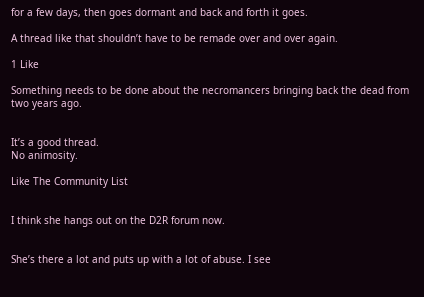for a few days, then goes dormant and back and forth it goes.

A thread like that shouldn’t have to be remade over and over again.

1 Like

Something needs to be done about the necromancers bringing back the dead from two years ago.


It’s a good thread.
No animosity.

Like The Community List


I think she hangs out on the D2R forum now.


She’s there a lot and puts up with a lot of abuse. I see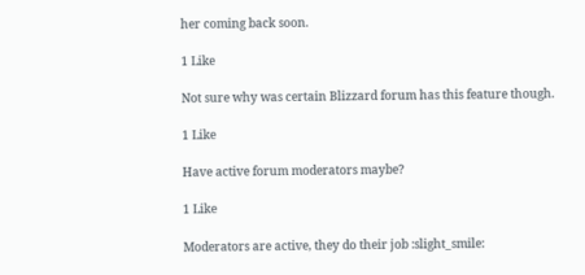her coming back soon.

1 Like

Not sure why was certain Blizzard forum has this feature though.

1 Like

Have active forum moderators maybe?

1 Like

Moderators are active, they do their job :slight_smile: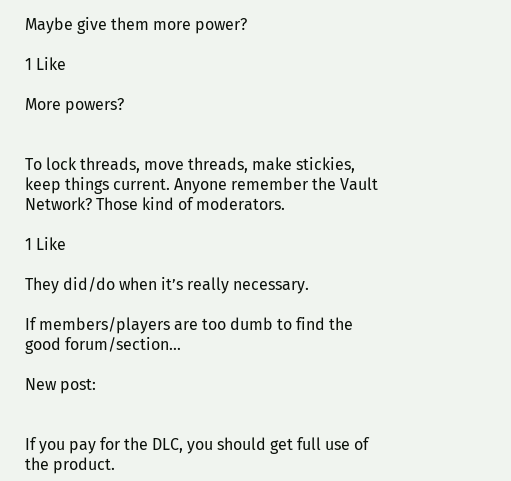Maybe give them more power?

1 Like

More powers?


To lock threads, move threads, make stickies, keep things current. Anyone remember the Vault Network? Those kind of moderators.

1 Like

They did/do when it’s really necessary.

If members/players are too dumb to find the good forum/section…

New post:


If you pay for the DLC, you should get full use of the product.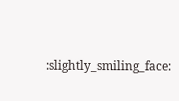:slightly_smiling_face: